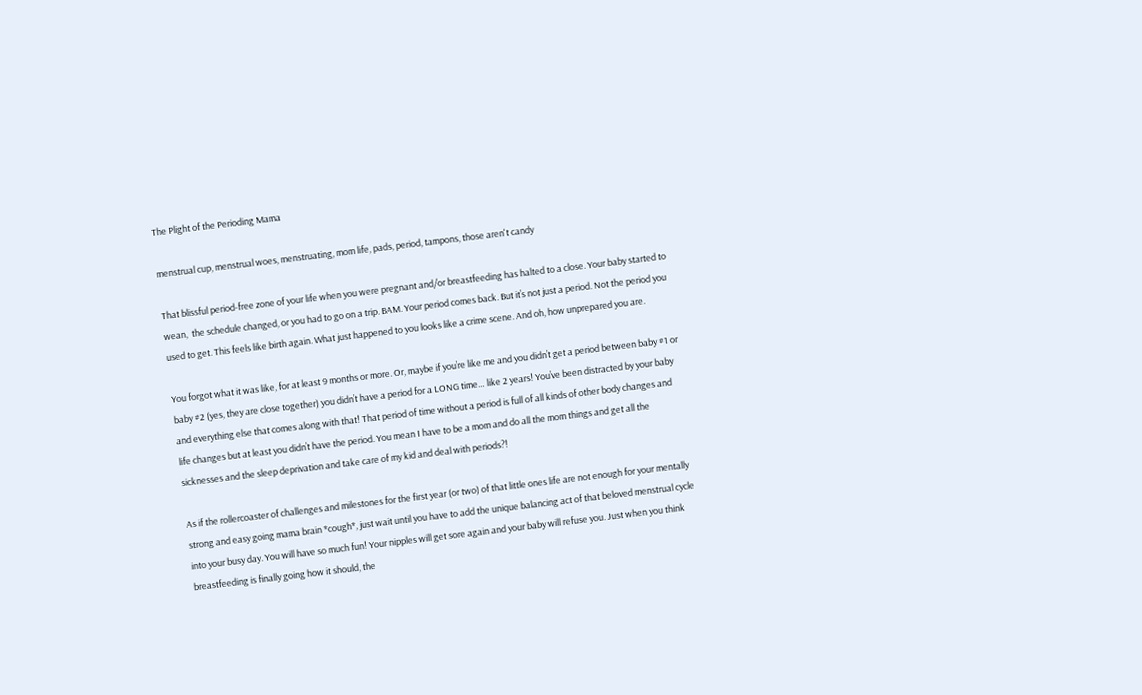The Plight of the Perioding Mama

menstrual cup, menstrual woes, menstruating, mom life, pads, period, tampons, those aren't candy

That blissful period-free zone of your life when you were pregnant and/or breastfeeding has halted to a close. Your baby started to wean,  the schedule changed, or you had to go on a trip. BAM. Your period comes back. But it’s not just a period. Not the period you used to get. This feels like birth again. What just happened to you looks like a crime scene. And oh, how unprepared you are.

You forgot what it was like, for at least 9 months or more. Or, maybe if you’re like me and you didn’t get a period between baby #1 or baby #2 (yes, they are close together) you didn’t have a period for a LONG time… like 2 years! You’ve been distracted by your baby and everything else that comes along with that! That period of time without a period is full of all kinds of other body changes and life changes but at least you didn’t have the period. You mean I have to be a mom and do all the mom things and get all the sicknesses and the sleep deprivation and take care of my kid and deal with periods?!

As if the rollercoaster of challenges and milestones for the first year (or two) of that little ones life are not enough for your mentally strong and easy going mama brain *cough*, just wait until you have to add the unique balancing act of that beloved menstrual cycle into your busy day. You will have so much fun! Your nipples will get sore again and your baby will refuse you. Just when you think breastfeeding is finally going how it should, the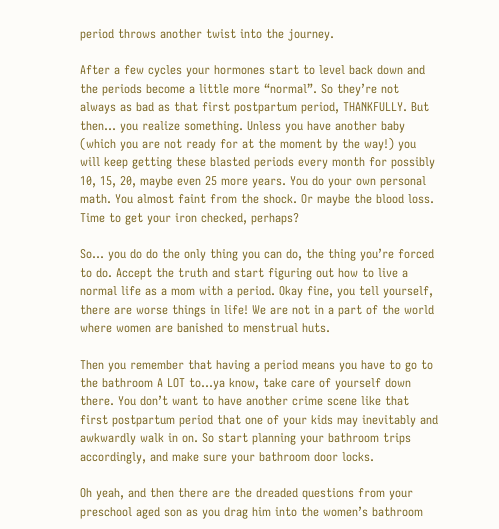period throws another twist into the journey.

After a few cycles your hormones start to level back down and the periods become a little more “normal”. So they’re not always as bad as that first postpartum period, THANKFULLY. But then… you realize something. Unless you have another baby (which you are not ready for at the moment by the way!) you will keep getting these blasted periods every month for possibly 10, 15, 20, maybe even 25 more years. You do your own personal math. You almost faint from the shock. Or maybe the blood loss. Time to get your iron checked, perhaps?

So… you do do the only thing you can do, the thing you’re forced to do. Accept the truth and start figuring out how to live a normal life as a mom with a period. Okay fine, you tell yourself, there are worse things in life! We are not in a part of the world where women are banished to menstrual huts.

Then you remember that having a period means you have to go to the bathroom A LOT to…ya know, take care of yourself down there. You don’t want to have another crime scene like that first postpartum period that one of your kids may inevitably and awkwardly walk in on. So start planning your bathroom trips accordingly, and make sure your bathroom door locks.

Oh yeah, and then there are the dreaded questions from your preschool aged son as you drag him into the women’s bathroom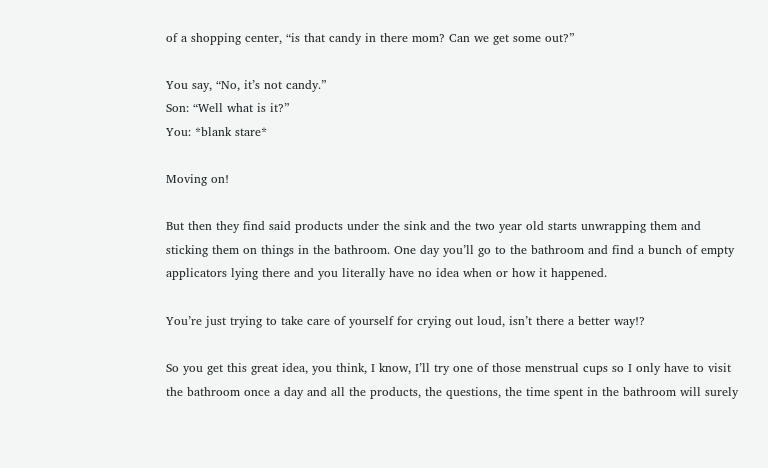of a shopping center, “is that candy in there mom? Can we get some out?”

You say, “No, it’s not candy.”
Son: “Well what is it?”
You: *blank stare*

Moving on!

But then they find said products under the sink and the two year old starts unwrapping them and sticking them on things in the bathroom. One day you’ll go to the bathroom and find a bunch of empty applicators lying there and you literally have no idea when or how it happened.

You’re just trying to take care of yourself for crying out loud, isn’t there a better way!?

So you get this great idea, you think, I know, I’ll try one of those menstrual cups so I only have to visit the bathroom once a day and all the products, the questions, the time spent in the bathroom will surely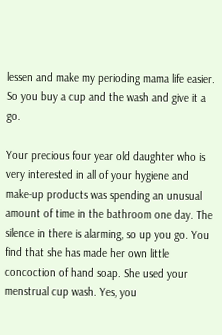lessen and make my perioding mama life easier. So you buy a cup and the wash and give it a go.

Your precious four year old daughter who is very interested in all of your hygiene and make-up products was spending an unusual amount of time in the bathroom one day. The silence in there is alarming, so up you go. You find that she has made her own little concoction of hand soap. She used your menstrual cup wash. Yes, you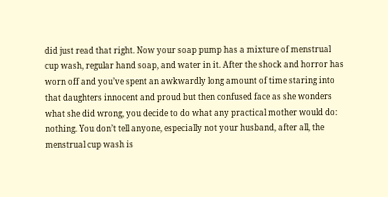did just read that right. Now your soap pump has a mixture of menstrual cup wash, regular hand soap, and water in it. After the shock and horror has worn off and you’ve spent an awkwardly long amount of time staring into that daughters innocent and proud but then confused face as she wonders what she did wrong, you decide to do what any practical mother would do: nothing. You don’t tell anyone, especially not your husband, after all, the menstrual cup wash is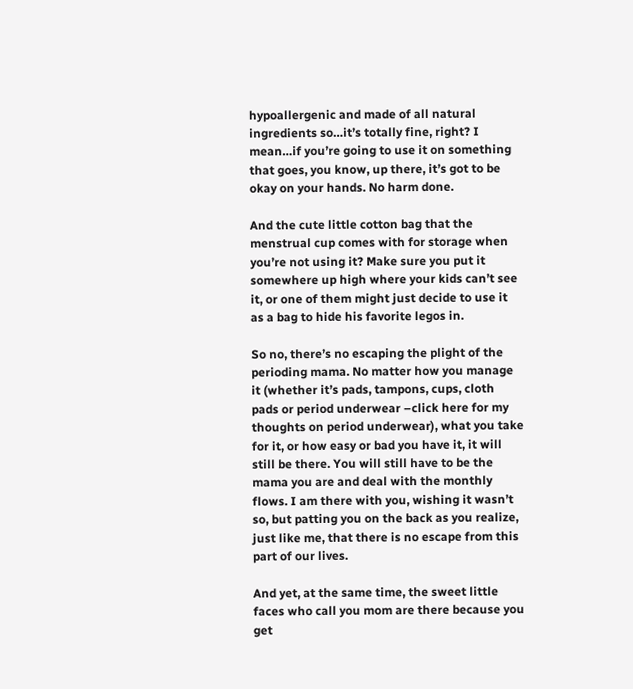hypoallergenic and made of all natural ingredients so…it’s totally fine, right? I mean…if you’re going to use it on something that goes, you know, up there, it’s got to be okay on your hands. No harm done.

And the cute little cotton bag that the menstrual cup comes with for storage when you’re not using it? Make sure you put it somewhere up high where your kids can’t see it, or one of them might just decide to use it as a bag to hide his favorite legos in.

So no, there’s no escaping the plight of the perioding mama. No matter how you manage it (whether it’s pads, tampons, cups, cloth pads or period underwear –click here for my thoughts on period underwear), what you take for it, or how easy or bad you have it, it will still be there. You will still have to be the mama you are and deal with the monthly flows. I am there with you, wishing it wasn’t so, but patting you on the back as you realize, just like me, that there is no escape from this part of our lives.

And yet, at the same time, the sweet little faces who call you mom are there because you get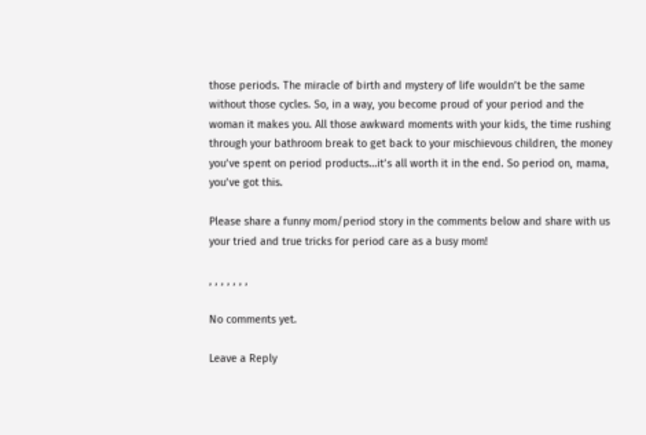those periods. The miracle of birth and mystery of life wouldn’t be the same without those cycles. So, in a way, you become proud of your period and the woman it makes you. All those awkward moments with your kids, the time rushing through your bathroom break to get back to your mischievous children, the money you’ve spent on period products…it’s all worth it in the end. So period on, mama, you’ve got this.

Please share a funny mom/period story in the comments below and share with us your tried and true tricks for period care as a busy mom!

, , , , , , ,

No comments yet.

Leave a Reply